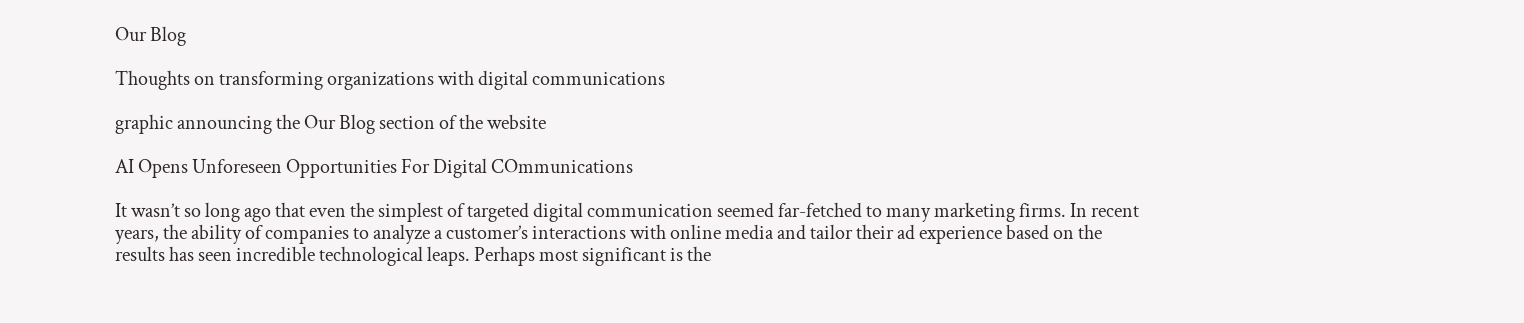Our Blog

Thoughts on transforming organizations with digital communications

graphic announcing the Our Blog section of the website

AI Opens Unforeseen Opportunities For Digital COmmunications

It wasn’t so long ago that even the simplest of targeted digital communication seemed far-fetched to many marketing firms. In recent years, the ability of companies to analyze a customer’s interactions with online media and tailor their ad experience based on the results has seen incredible technological leaps. Perhaps most significant is the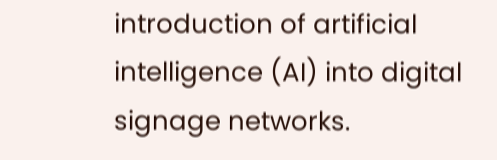introduction of artificial intelligence (AI) into digital signage networks.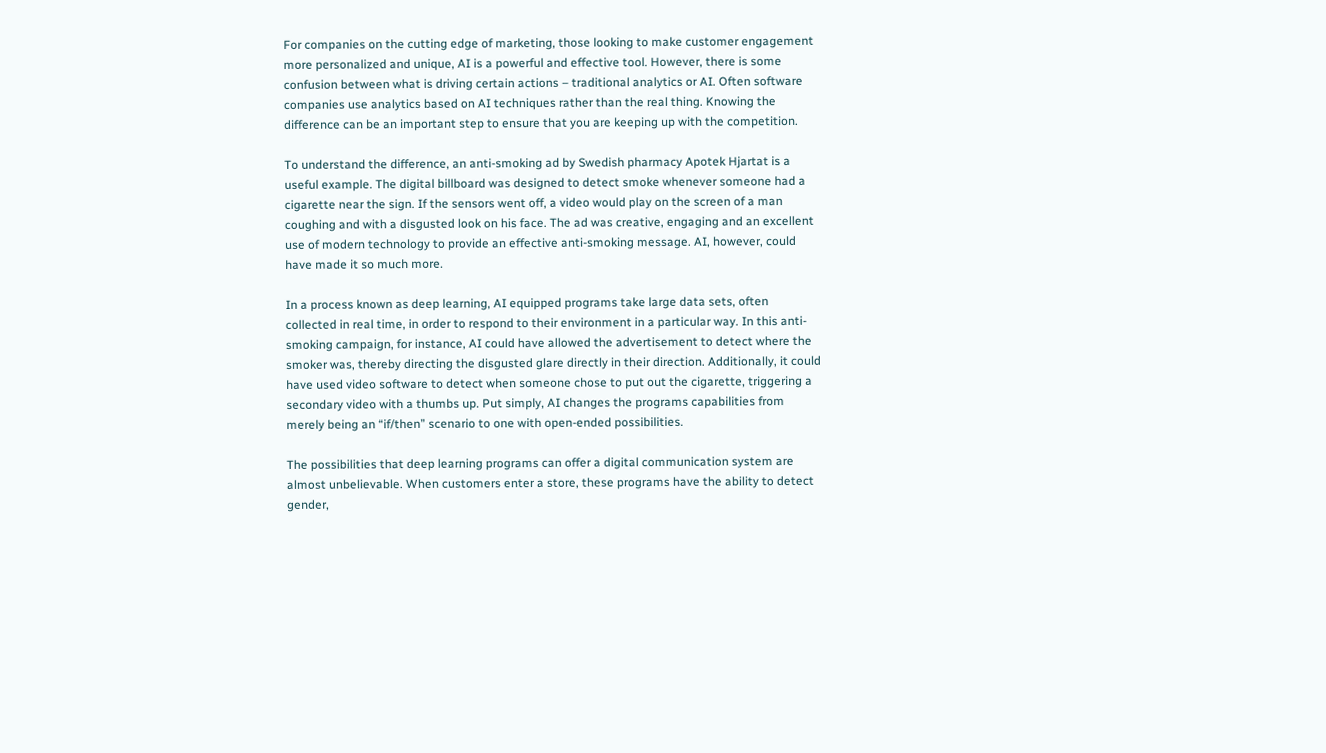For companies on the cutting edge of marketing, those looking to make customer engagement more personalized and unique, AI is a powerful and effective tool. However, there is some confusion between what is driving certain actions – traditional analytics or AI. Often software companies use analytics based on AI techniques rather than the real thing. Knowing the difference can be an important step to ensure that you are keeping up with the competition.

To understand the difference, an anti-smoking ad by Swedish pharmacy Apotek Hjartat is a useful example. The digital billboard was designed to detect smoke whenever someone had a cigarette near the sign. If the sensors went off, a video would play on the screen of a man coughing and with a disgusted look on his face. The ad was creative, engaging and an excellent use of modern technology to provide an effective anti-smoking message. AI, however, could have made it so much more.

In a process known as deep learning, AI equipped programs take large data sets, often collected in real time, in order to respond to their environment in a particular way. In this anti-smoking campaign, for instance, AI could have allowed the advertisement to detect where the smoker was, thereby directing the disgusted glare directly in their direction. Additionally, it could have used video software to detect when someone chose to put out the cigarette, triggering a secondary video with a thumbs up. Put simply, AI changes the programs capabilities from merely being an “if/then” scenario to one with open-ended possibilities.

The possibilities that deep learning programs can offer a digital communication system are almost unbelievable. When customers enter a store, these programs have the ability to detect gender,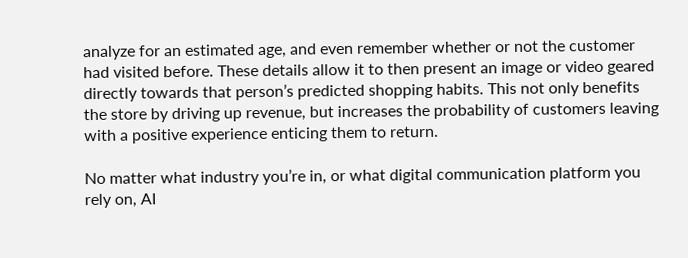analyze for an estimated age, and even remember whether or not the customer had visited before. These details allow it to then present an image or video geared directly towards that person’s predicted shopping habits. This not only benefits the store by driving up revenue, but increases the probability of customers leaving with a positive experience enticing them to return.

No matter what industry you’re in, or what digital communication platform you rely on, AI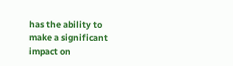has the ability to make a significant impact on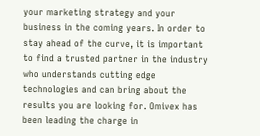your marketing strategy and your business in the coming years. In order to stay ahead of the curve, it is important to find a trusted partner in the industry who understands cutting edge technologies and can bring about the results you are looking for. Omivex has been leading the charge in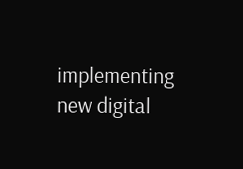implementing new digital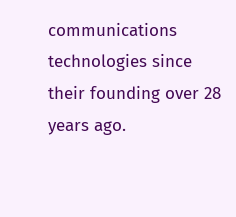communications technologies since their founding over 28 years ago.